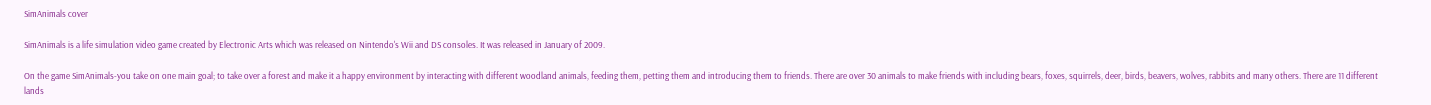SimAnimals cover

SimAnimals is a life simulation video game created by Electronic Arts which was released on Nintendo's Wii and DS consoles. It was released in January of 2009.

On the game SimAnimals-you take on one main goal; to take over a forest and make it a happy environment by interacting with different woodland animals, feeding them, petting them and introducing them to friends. There are over 30 animals to make friends with including bears, foxes, squirrels, deer, birds, beavers, wolves, rabbits and many others. There are 11 different lands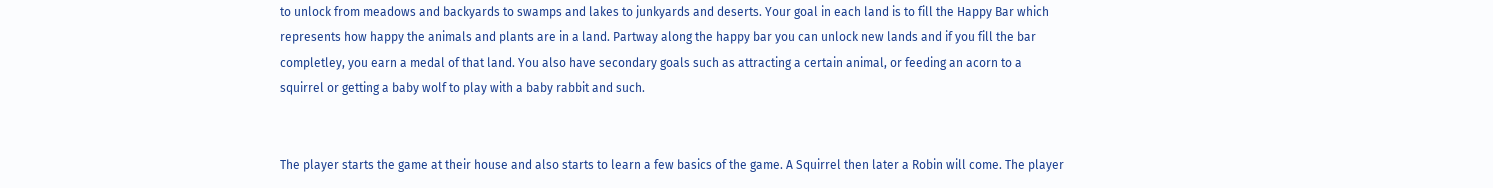to unlock from meadows and backyards to swamps and lakes to junkyards and deserts. Your goal in each land is to fill the Happy Bar which represents how happy the animals and plants are in a land. Partway along the happy bar you can unlock new lands and if you fill the bar completley, you earn a medal of that land. You also have secondary goals such as attracting a certain animal, or feeding an acorn to a squirrel or getting a baby wolf to play with a baby rabbit and such.


The player starts the game at their house and also starts to learn a few basics of the game. A Squirrel then later a Robin will come. The player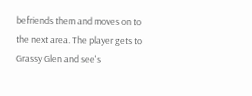befriends them and moves on to the next area. The player gets to Grassy Glen and see's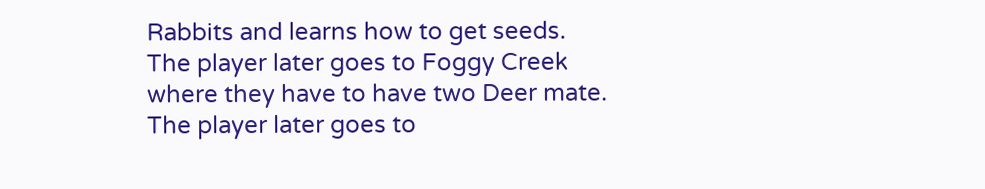Rabbits and learns how to get seeds. The player later goes to Foggy Creek where they have to have two Deer mate. The player later goes to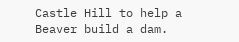Castle Hill to help a Beaver build a dam.